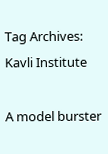Tag Archives: Kavli Institute

A model burster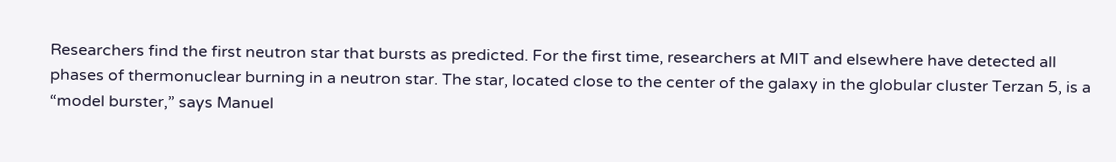Researchers find the first neutron star that bursts as predicted. For the first time, researchers at MIT and elsewhere have detected all phases of thermonuclear burning in a neutron star. The star, located close to the center of the galaxy in the globular cluster Terzan 5, is a “model burster,” says Manuel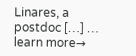Linares, a postdoc […] … learn more→